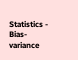Statistics - Bias-variance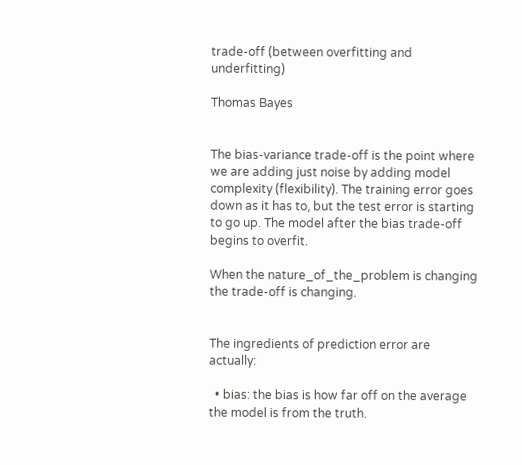trade-off (between overfitting and underfitting)

Thomas Bayes


The bias-variance trade-off is the point where we are adding just noise by adding model complexity (flexibility). The training error goes down as it has to, but the test error is starting to go up. The model after the bias trade-off begins to overfit.

When the nature_of_the_problem is changing the trade-off is changing.


The ingredients of prediction error are actually:

  • bias: the bias is how far off on the average the model is from the truth.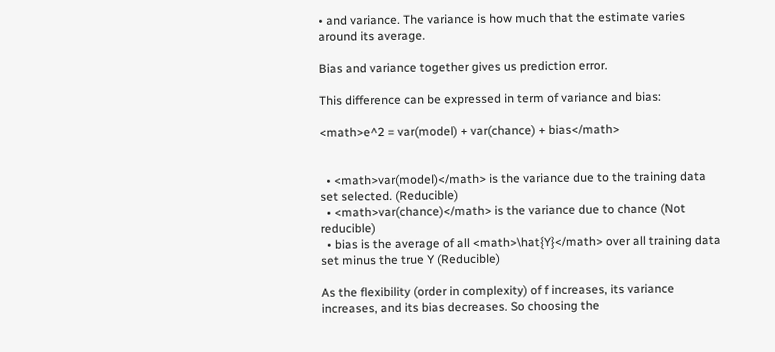• and variance. The variance is how much that the estimate varies around its average.

Bias and variance together gives us prediction error.

This difference can be expressed in term of variance and bias:

<math>e^2 = var(model) + var(chance) + bias</math>


  • <math>var(model)</math> is the variance due to the training data set selected. (Reducible)
  • <math>var(chance)</math> is the variance due to chance (Not reducible)
  • bias is the average of all <math>\hat{Y}</math> over all training data set minus the true Y (Reducible)

As the flexibility (order in complexity) of f increases, its variance increases, and its bias decreases. So choosing the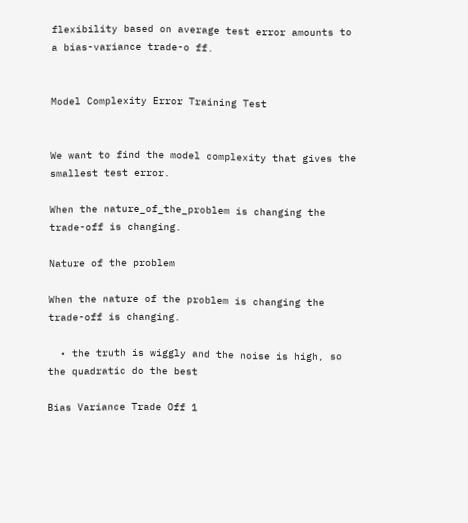flexibility based on average test error amounts to a bias-variance trade-o ff.


Model Complexity Error Training Test


We want to find the model complexity that gives the smallest test error.

When the nature_of_the_problem is changing the trade-off is changing.

Nature of the problem

When the nature of the problem is changing the trade-off is changing.

  • the truth is wiggly and the noise is high, so the quadratic do the best

Bias Variance Trade Off 1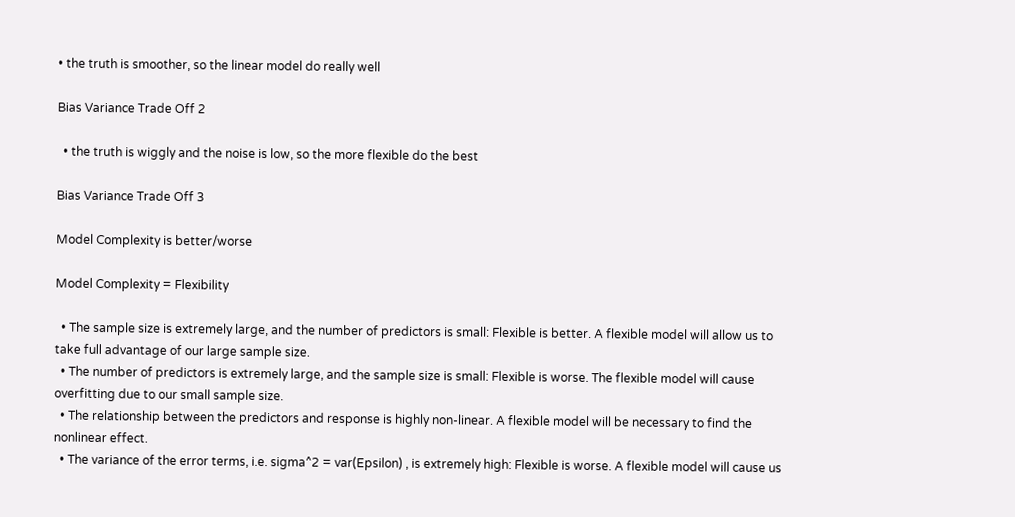• the truth is smoother, so the linear model do really well

Bias Variance Trade Off 2

  • the truth is wiggly and the noise is low, so the more flexible do the best

Bias Variance Trade Off 3

Model Complexity is better/worse

Model Complexity = Flexibility

  • The sample size is extremely large, and the number of predictors is small: Flexible is better. A flexible model will allow us to take full advantage of our large sample size.
  • The number of predictors is extremely large, and the sample size is small: Flexible is worse. The flexible model will cause overfitting due to our small sample size.
  • The relationship between the predictors and response is highly non-linear. A flexible model will be necessary to find the nonlinear effect.
  • The variance of the error terms, i.e. sigma^2 = var(Epsilon) , is extremely high: Flexible is worse. A flexible model will cause us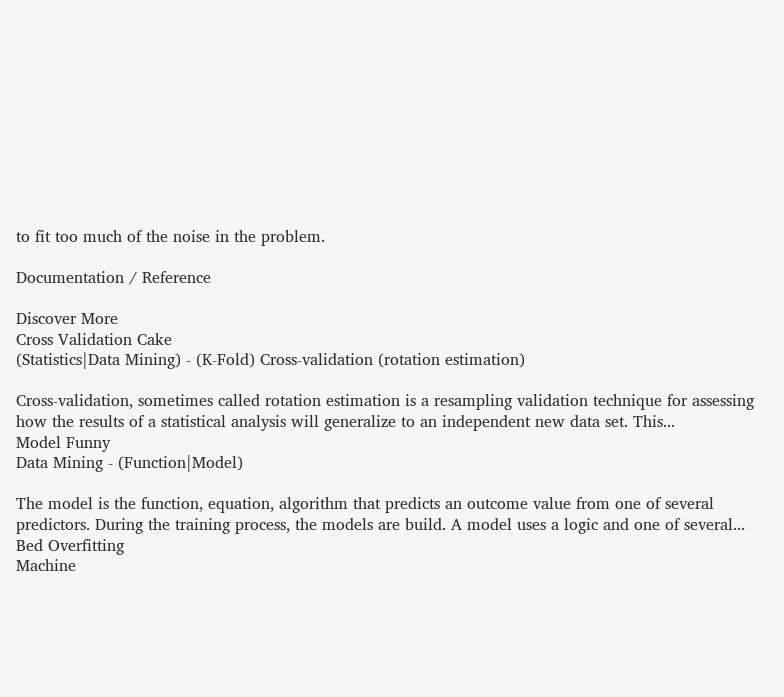to fit too much of the noise in the problem.

Documentation / Reference

Discover More
Cross Validation Cake
(Statistics|Data Mining) - (K-Fold) Cross-validation (rotation estimation)

Cross-validation, sometimes called rotation estimation is a resampling validation technique for assessing how the results of a statistical analysis will generalize to an independent new data set. This...
Model Funny
Data Mining - (Function|Model)

The model is the function, equation, algorithm that predicts an outcome value from one of several predictors. During the training process, the models are build. A model uses a logic and one of several...
Bed Overfitting
Machine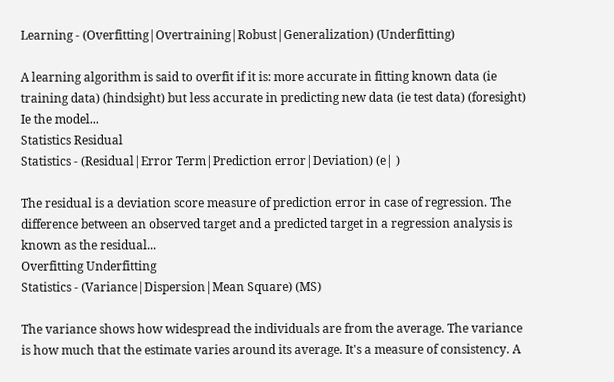Learning - (Overfitting|Overtraining|Robust|Generalization) (Underfitting)

A learning algorithm is said to overfit if it is: more accurate in fitting known data (ie training data) (hindsight) but less accurate in predicting new data (ie test data) (foresight) Ie the model...
Statistics Residual
Statistics - (Residual|Error Term|Prediction error|Deviation) (e| )

The residual is a deviation score measure of prediction error in case of regression. The difference between an observed target and a predicted target in a regression analysis is known as the residual...
Overfitting Underfitting
Statistics - (Variance|Dispersion|Mean Square) (MS)

The variance shows how widespread the individuals are from the average. The variance is how much that the estimate varies around its average. It's a measure of consistency. A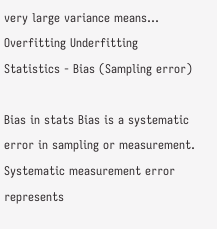very large variance means...
Overfitting Underfitting
Statistics - Bias (Sampling error)

Bias in stats Bias is a systematic error in sampling or measurement. Systematic measurement error represents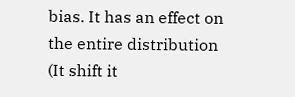bias. It has an effect on the entire distribution (It shift it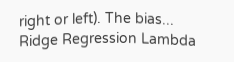right or left). The bias...
Ridge Regression Lambda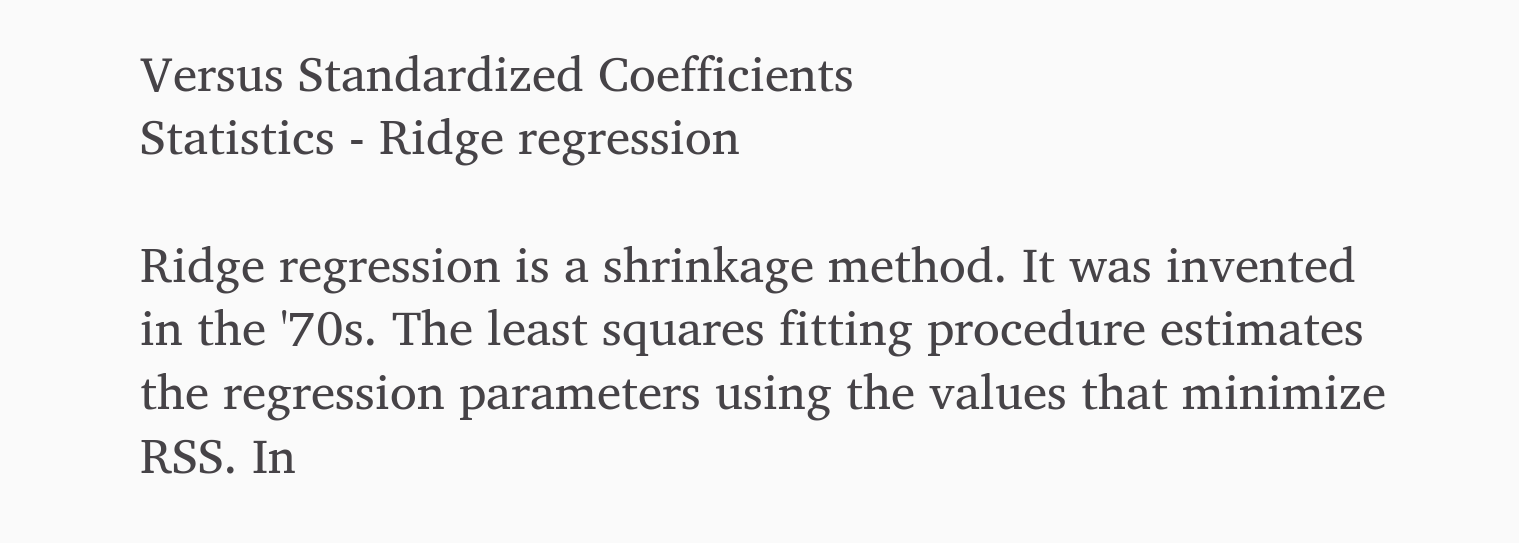Versus Standardized Coefficients
Statistics - Ridge regression

Ridge regression is a shrinkage method. It was invented in the '70s. The least squares fitting procedure estimates the regression parameters using the values that minimize RSS. In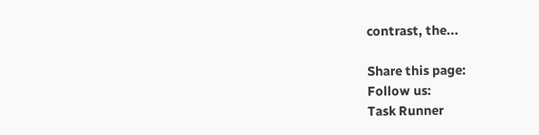contrast, the...

Share this page:
Follow us:
Task Runner